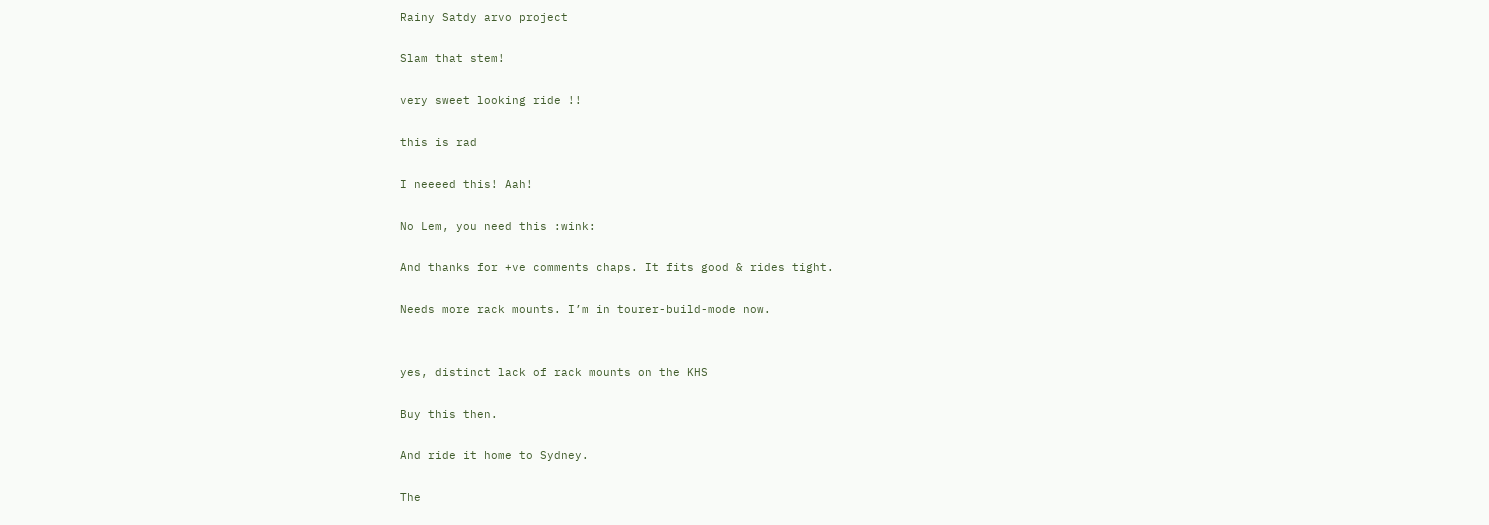Rainy Satdy arvo project

Slam that stem!

very sweet looking ride !!

this is rad

I neeeed this! Aah!

No Lem, you need this :wink:

And thanks for +ve comments chaps. It fits good & rides tight.

Needs more rack mounts. I’m in tourer-build-mode now.


yes, distinct lack of rack mounts on the KHS

Buy this then.

And ride it home to Sydney.

The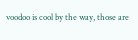voodoo is cool by the way, those are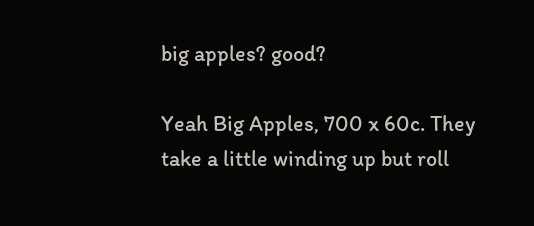big apples? good?

Yeah Big Apples, 700 x 60c. They take a little winding up but roll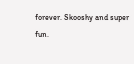forever. Skooshy and super fun.